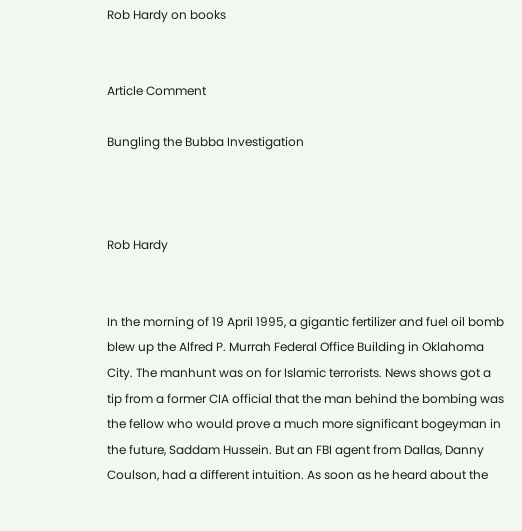Rob Hardy on books


Article Comment

Bungling the Bubba Investigation



Rob Hardy


In the morning of 19 April 1995, a gigantic fertilizer and fuel oil bomb blew up the Alfred P. Murrah Federal Office Building in Oklahoma City. The manhunt was on for Islamic terrorists. News shows got a tip from a former CIA official that the man behind the bombing was the fellow who would prove a much more significant bogeyman in the future, Saddam Hussein. But an FBI agent from Dallas, Danny Coulson, had a different intuition. As soon as he heard about the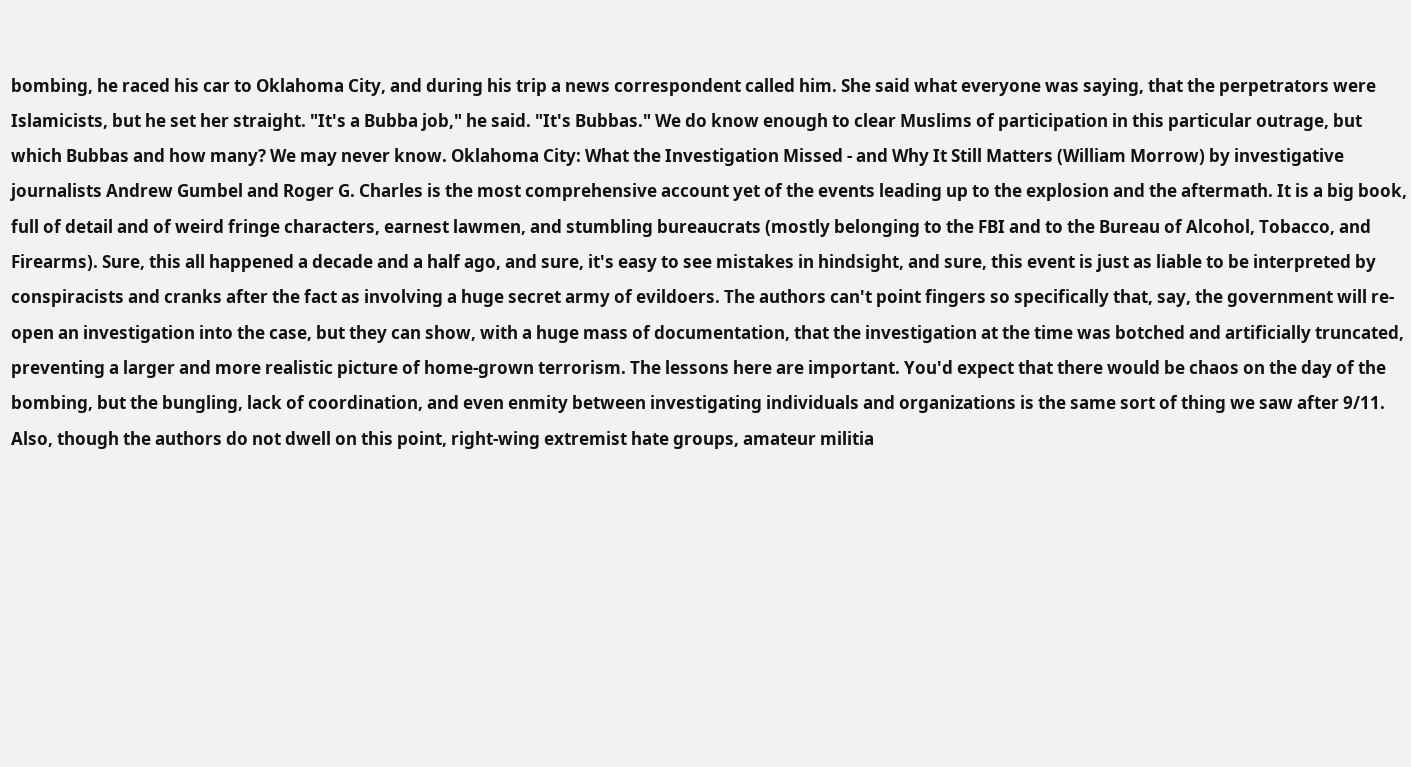bombing, he raced his car to Oklahoma City, and during his trip a news correspondent called him. She said what everyone was saying, that the perpetrators were Islamicists, but he set her straight. "It's a Bubba job," he said. "It's Bubbas." We do know enough to clear Muslims of participation in this particular outrage, but which Bubbas and how many? We may never know. Oklahoma City: What the Investigation Missed - and Why It Still Matters (William Morrow) by investigative journalists Andrew Gumbel and Roger G. Charles is the most comprehensive account yet of the events leading up to the explosion and the aftermath. It is a big book, full of detail and of weird fringe characters, earnest lawmen, and stumbling bureaucrats (mostly belonging to the FBI and to the Bureau of Alcohol, Tobacco, and Firearms). Sure, this all happened a decade and a half ago, and sure, it's easy to see mistakes in hindsight, and sure, this event is just as liable to be interpreted by conspiracists and cranks after the fact as involving a huge secret army of evildoers. The authors can't point fingers so specifically that, say, the government will re-open an investigation into the case, but they can show, with a huge mass of documentation, that the investigation at the time was botched and artificially truncated, preventing a larger and more realistic picture of home-grown terrorism. The lessons here are important. You'd expect that there would be chaos on the day of the bombing, but the bungling, lack of coordination, and even enmity between investigating individuals and organizations is the same sort of thing we saw after 9/11. Also, though the authors do not dwell on this point, right-wing extremist hate groups, amateur militia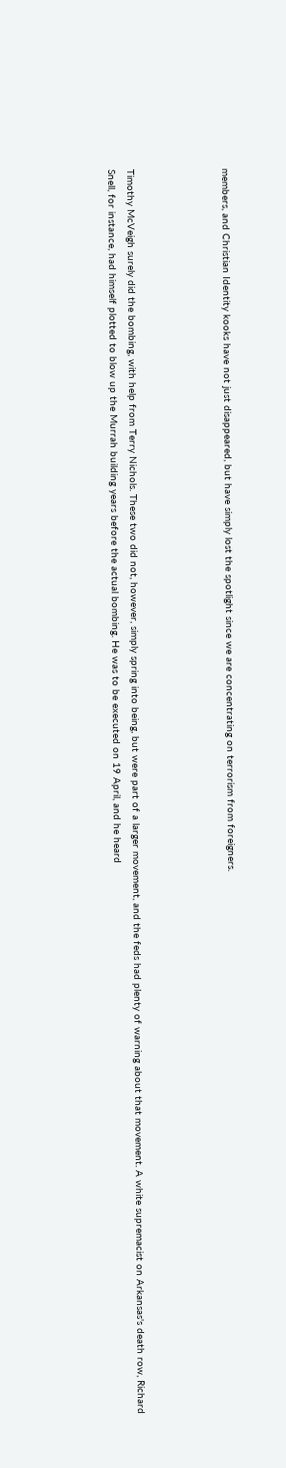members, and Christian Identity kooks have not just disappeared, but have simply lost the spotlight since we are concentrating on terrorism from foreigners.




Timothy McVeigh surely did the bombing, with help from Terry Nichols. These two did not, however, simply spring into being, but were part of a larger movement, and the feds had plenty of warning about that movement. A white supremacist on Arkansas's death row, Richard Snell, for instance, had himself plotted to blow up the Murrah building years before the actual bombing. He was to be executed on 19 April, and he heard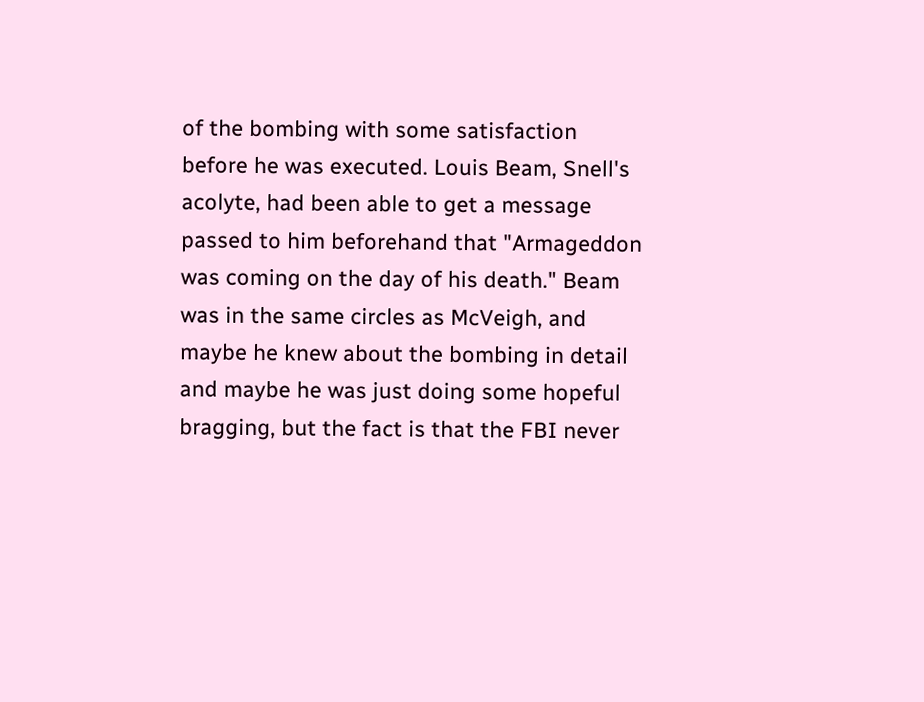of the bombing with some satisfaction before he was executed. Louis Beam, Snell's acolyte, had been able to get a message passed to him beforehand that "Armageddon was coming on the day of his death." Beam was in the same circles as McVeigh, and maybe he knew about the bombing in detail and maybe he was just doing some hopeful bragging, but the fact is that the FBI never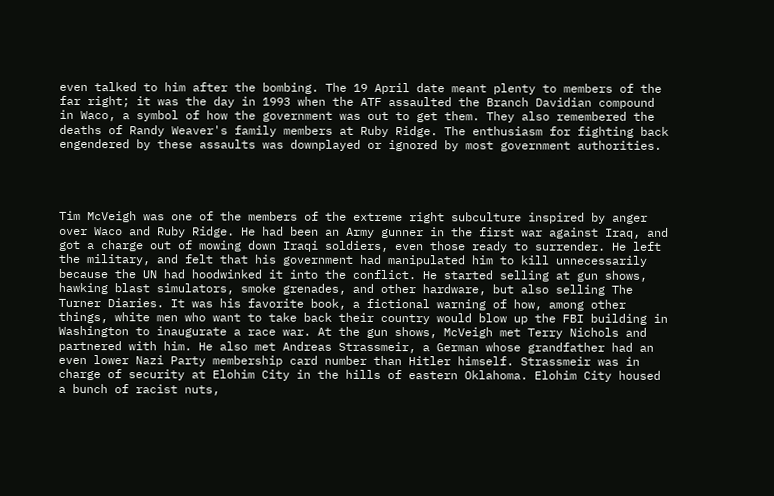even talked to him after the bombing. The 19 April date meant plenty to members of the far right; it was the day in 1993 when the ATF assaulted the Branch Davidian compound in Waco, a symbol of how the government was out to get them. They also remembered the deaths of Randy Weaver's family members at Ruby Ridge. The enthusiasm for fighting back engendered by these assaults was downplayed or ignored by most government authorities.




Tim McVeigh was one of the members of the extreme right subculture inspired by anger over Waco and Ruby Ridge. He had been an Army gunner in the first war against Iraq, and got a charge out of mowing down Iraqi soldiers, even those ready to surrender. He left the military, and felt that his government had manipulated him to kill unnecessarily because the UN had hoodwinked it into the conflict. He started selling at gun shows, hawking blast simulators, smoke grenades, and other hardware, but also selling The Turner Diaries. It was his favorite book, a fictional warning of how, among other things, white men who want to take back their country would blow up the FBI building in Washington to inaugurate a race war. At the gun shows, McVeigh met Terry Nichols and partnered with him. He also met Andreas Strassmeir, a German whose grandfather had an even lower Nazi Party membership card number than Hitler himself. Strassmeir was in charge of security at Elohim City in the hills of eastern Oklahoma. Elohim City housed a bunch of racist nuts,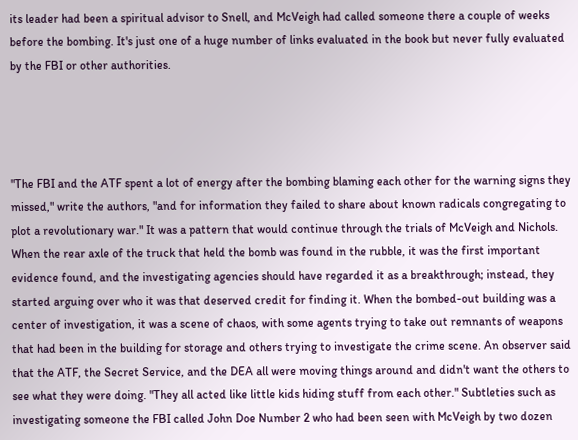its leader had been a spiritual advisor to Snell, and McVeigh had called someone there a couple of weeks before the bombing. It's just one of a huge number of links evaluated in the book but never fully evaluated by the FBI or other authorities.




"The FBI and the ATF spent a lot of energy after the bombing blaming each other for the warning signs they missed," write the authors, "and for information they failed to share about known radicals congregating to plot a revolutionary war." It was a pattern that would continue through the trials of McVeigh and Nichols. When the rear axle of the truck that held the bomb was found in the rubble, it was the first important evidence found, and the investigating agencies should have regarded it as a breakthrough; instead, they started arguing over who it was that deserved credit for finding it. When the bombed-out building was a center of investigation, it was a scene of chaos, with some agents trying to take out remnants of weapons that had been in the building for storage and others trying to investigate the crime scene. An observer said that the ATF, the Secret Service, and the DEA all were moving things around and didn't want the others to see what they were doing. "They all acted like little kids hiding stuff from each other." Subtleties such as investigating someone the FBI called John Doe Number 2 who had been seen with McVeigh by two dozen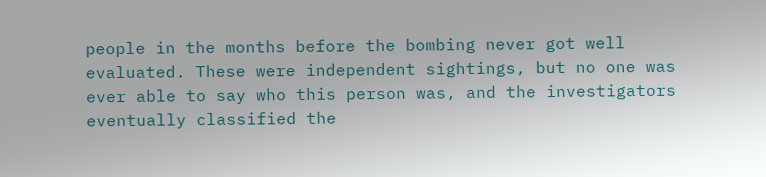people in the months before the bombing never got well evaluated. These were independent sightings, but no one was ever able to say who this person was, and the investigators eventually classified the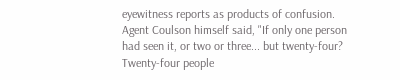eyewitness reports as products of confusion. Agent Coulson himself said, "If only one person had seen it, or two or three... but twenty-four? Twenty-four people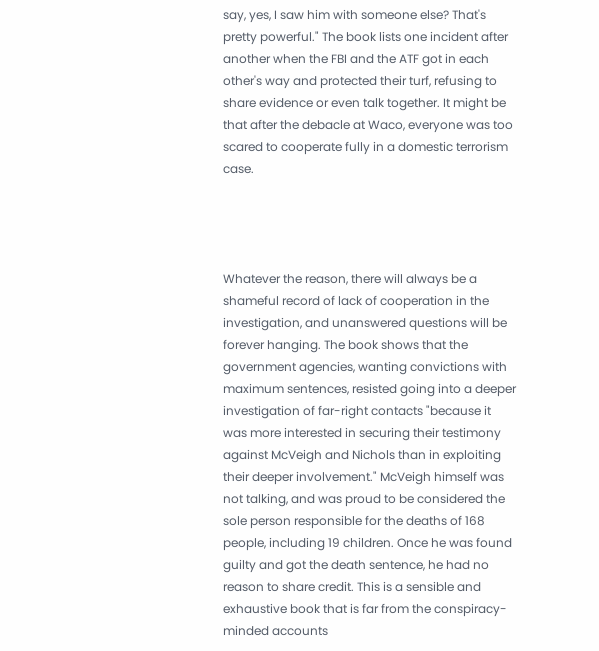say, yes, I saw him with someone else? That's pretty powerful." The book lists one incident after another when the FBI and the ATF got in each other's way and protected their turf, refusing to share evidence or even talk together. It might be that after the debacle at Waco, everyone was too scared to cooperate fully in a domestic terrorism case.




Whatever the reason, there will always be a shameful record of lack of cooperation in the investigation, and unanswered questions will be forever hanging. The book shows that the government agencies, wanting convictions with maximum sentences, resisted going into a deeper investigation of far-right contacts "because it was more interested in securing their testimony against McVeigh and Nichols than in exploiting their deeper involvement." McVeigh himself was not talking, and was proud to be considered the sole person responsible for the deaths of 168 people, including 19 children. Once he was found guilty and got the death sentence, he had no reason to share credit. This is a sensible and exhaustive book that is far from the conspiracy-minded accounts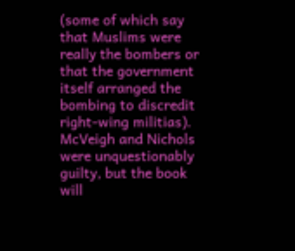(some of which say that Muslims were really the bombers or that the government itself arranged the bombing to discredit right-wing militias). McVeigh and Nichols were unquestionably guilty, but the book will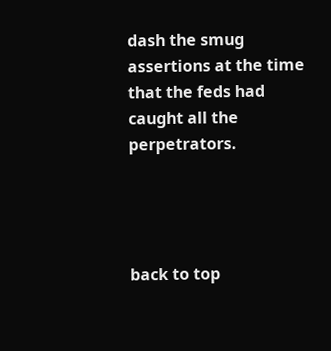dash the smug assertions at the time that the feds had caught all the perpetrators.




back to top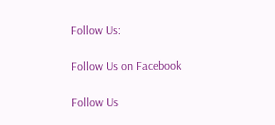Follow Us:

Follow Us on Facebook

Follow Us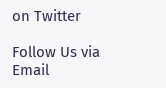on Twitter

Follow Us via Email